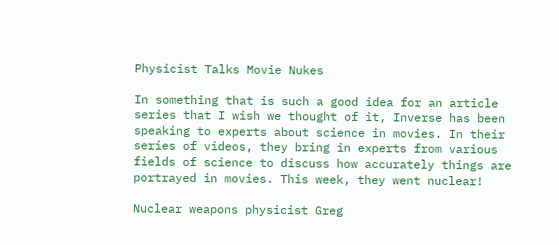Physicist Talks Movie Nukes

In something that is such a good idea for an article series that I wish we thought of it, Inverse has been speaking to experts about science in movies. In their series of videos, they bring in experts from various fields of science to discuss how accurately things are portrayed in movies. This week, they went nuclear!

Nuclear weapons physicist Greg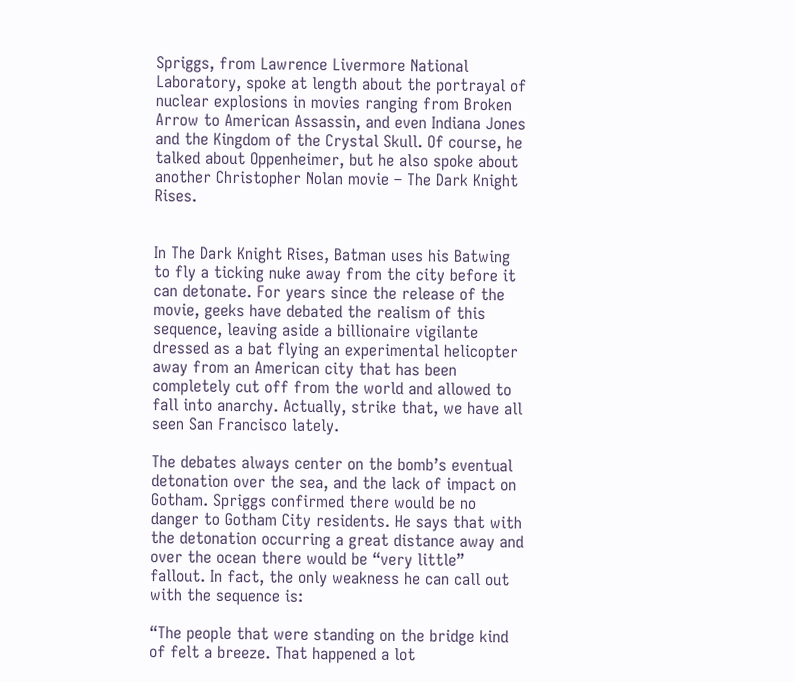Spriggs, from Lawrence Livermore National Laboratory, spoke at length about the portrayal of nuclear explosions in movies ranging from Broken Arrow to American Assassin, and even Indiana Jones and the Kingdom of the Crystal Skull. Of course, he talked about Oppenheimer, but he also spoke about another Christopher Nolan movie – The Dark Knight Rises.


In The Dark Knight Rises, Batman uses his Batwing to fly a ticking nuke away from the city before it can detonate. For years since the release of the movie, geeks have debated the realism of this sequence, leaving aside a billionaire vigilante dressed as a bat flying an experimental helicopter away from an American city that has been completely cut off from the world and allowed to fall into anarchy. Actually, strike that, we have all seen San Francisco lately.

The debates always center on the bomb’s eventual detonation over the sea, and the lack of impact on Gotham. Spriggs confirmed there would be no danger to Gotham City residents. He says that with the detonation occurring a great distance away and over the ocean there would be “very little” fallout. In fact, the only weakness he can call out with the sequence is:

“The people that were standing on the bridge kind of felt a breeze. That happened a lot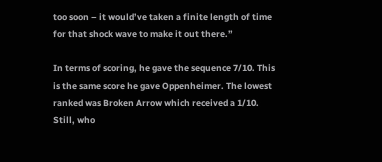too soon – it would’ve taken a finite length of time for that shock wave to make it out there.”

In terms of scoring, he gave the sequence 7/10. This is the same score he gave Oppenheimer. The lowest ranked was Broken Arrow which received a 1/10. Still, who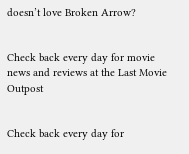doesn’t love Broken Arrow?


Check back every day for movie news and reviews at the Last Movie Outpost


Check back every day for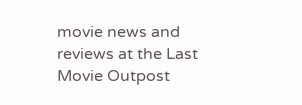movie news and reviews at the Last Movie Outpost